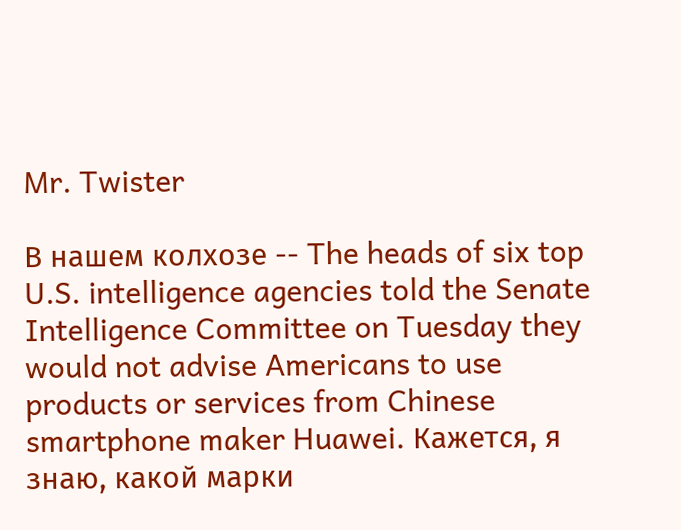Mr. Twister

В нашем колхозе -- The heads of six top U.S. intelligence agencies told the Senate Intelligence Committee on Tuesday they would not advise Americans to use products or services from Chinese smartphone maker Huawei. Кажется, я знаю, какой марки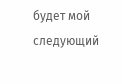будет мой следующий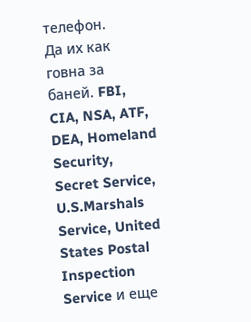телефон.
Да их как говна за баней. FBI, CIA, NSA, ATF, DEA, Homeland Security, Secret Service, U.S.Marshals Service, United States Postal Inspection Service и еще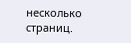несколько страниц.